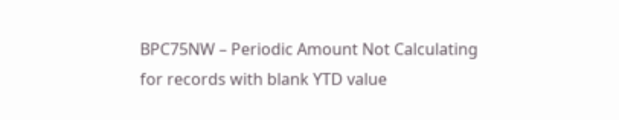BPC75NW – Periodic Amount Not Calculating for records with blank YTD value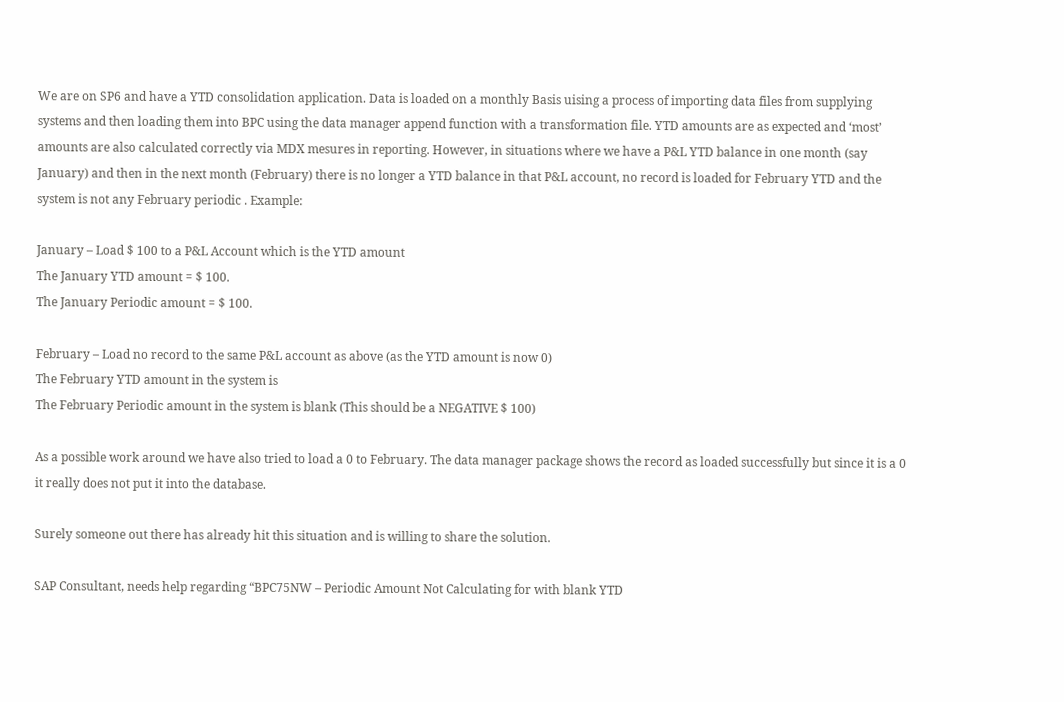We are on SP6 and have a YTD consolidation application. Data is loaded on a monthly Basis uising a process of importing data files from supplying systems and then loading them into BPC using the data manager append function with a transformation file. YTD amounts are as expected and ‘most’ amounts are also calculated correctly via MDX mesures in reporting. However, in situations where we have a P&L YTD balance in one month (say January) and then in the next month (February) there is no longer a YTD balance in that P&L account, no record is loaded for February YTD and the system is not any February periodic . Example:

January – Load $ 100 to a P&L Account which is the YTD amount
The January YTD amount = $ 100.
The January Periodic amount = $ 100.

February – Load no record to the same P&L account as above (as the YTD amount is now 0)
The February YTD amount in the system is
The February Periodic amount in the system is blank (This should be a NEGATIVE $ 100)

As a possible work around we have also tried to load a 0 to February. The data manager package shows the record as loaded successfully but since it is a 0 it really does not put it into the database.

Surely someone out there has already hit this situation and is willing to share the solution.

SAP Consultant, needs help regarding “BPC75NW – Periodic Amount Not Calculating for with blank YTD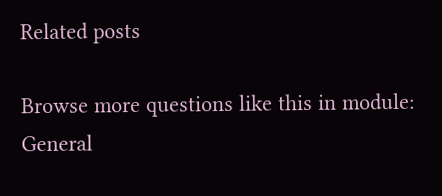Related posts

Browse more questions like this in module: General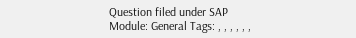Question filed under SAP Module: General Tags: , , , , , ,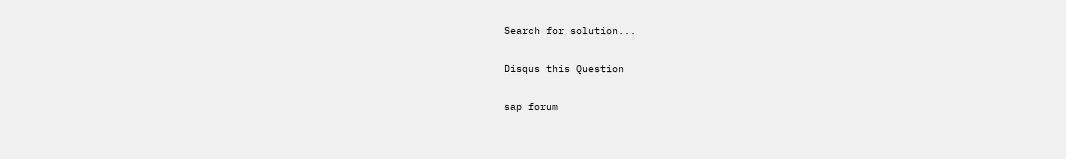Search for solution...

Disqus this Question

sap forum